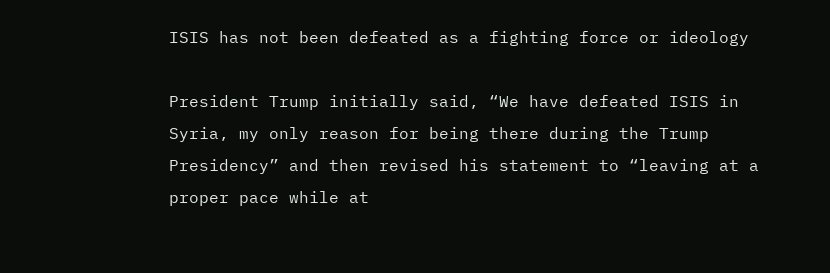ISIS has not been defeated as a fighting force or ideology

President Trump initially said, “We have defeated ISIS in Syria, my only reason for being there during the Trump Presidency” and then revised his statement to “leaving at a proper pace while at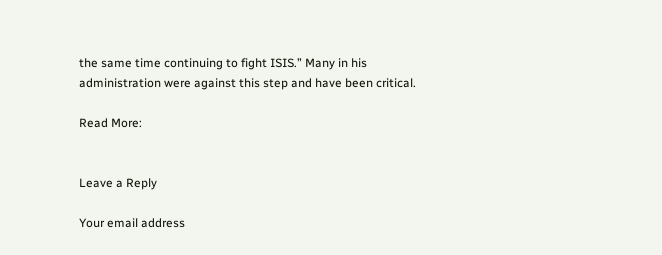the same time continuing to fight ISIS.” Many in his administration were against this step and have been critical.

Read More:


Leave a Reply

Your email address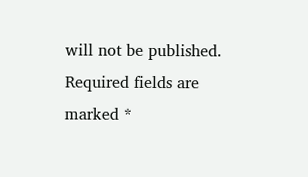will not be published. Required fields are marked *